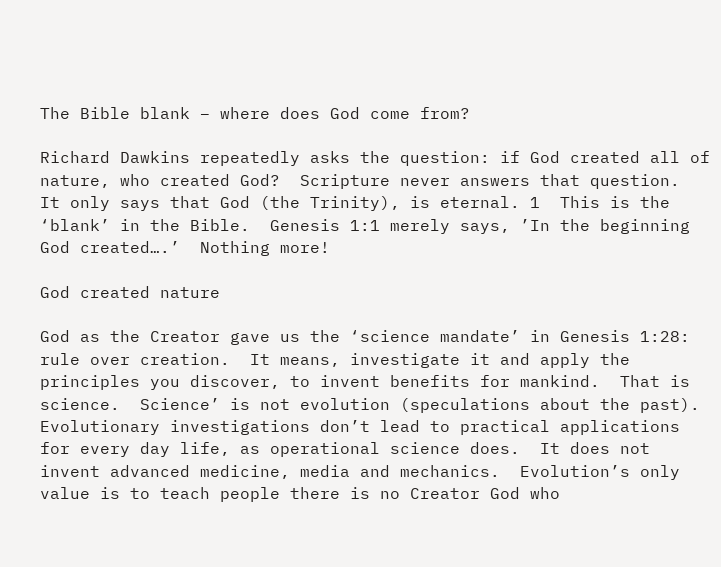The Bible blank – where does God come from?

Richard Dawkins repeatedly asks the question: if God created all of nature, who created God?  Scripture never answers that question.  It only says that God (the Trinity), is eternal. 1  This is the ‘blank’ in the Bible.  Genesis 1:1 merely says, ’In the beginning God created….’  Nothing more!

God created nature

God as the Creator gave us the ‘science mandate’ in Genesis 1:28: rule over creation.  It means, investigate it and apply the principles you discover, to invent benefits for mankind.  That is science.  Science’ is not evolution (speculations about the past).  Evolutionary investigations don’t lead to practical applications for every day life, as operational science does.  It does not invent advanced medicine, media and mechanics.  Evolution’s only value is to teach people there is no Creator God who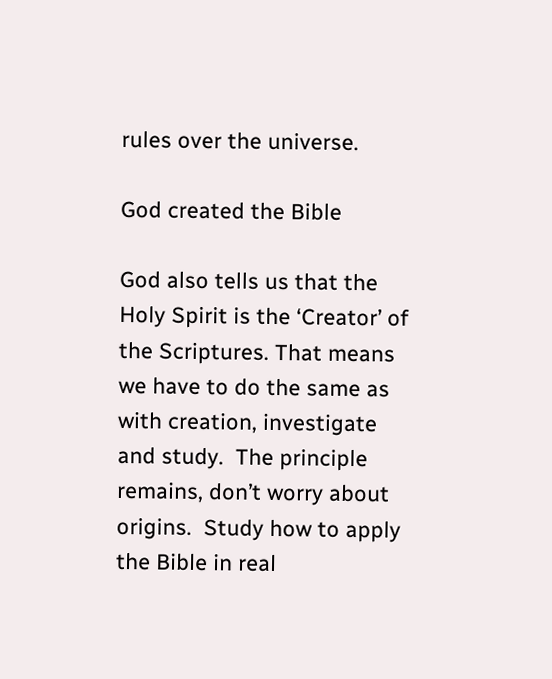rules over the universe.

God created the Bible

God also tells us that the Holy Spirit is the ‘Creator’ of the Scriptures. That means we have to do the same as with creation, investigate and study.  The principle remains, don’t worry about origins.  Study how to apply the Bible in real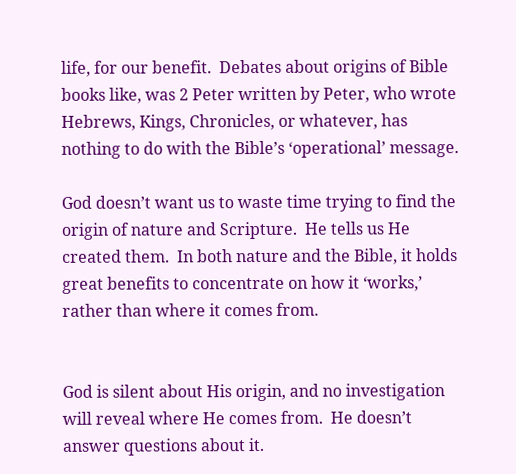life, for our benefit.  Debates about origins of Bible books like, was 2 Peter written by Peter, who wrote Hebrews, Kings, Chronicles, or whatever, has nothing to do with the Bible’s ‘operational’ message.

God doesn’t want us to waste time trying to find the origin of nature and Scripture.  He tells us He created them.  In both nature and the Bible, it holds great benefits to concentrate on how it ‘works,’ rather than where it comes from.


God is silent about His origin, and no investigation will reveal where He comes from.  He doesn’t answer questions about it.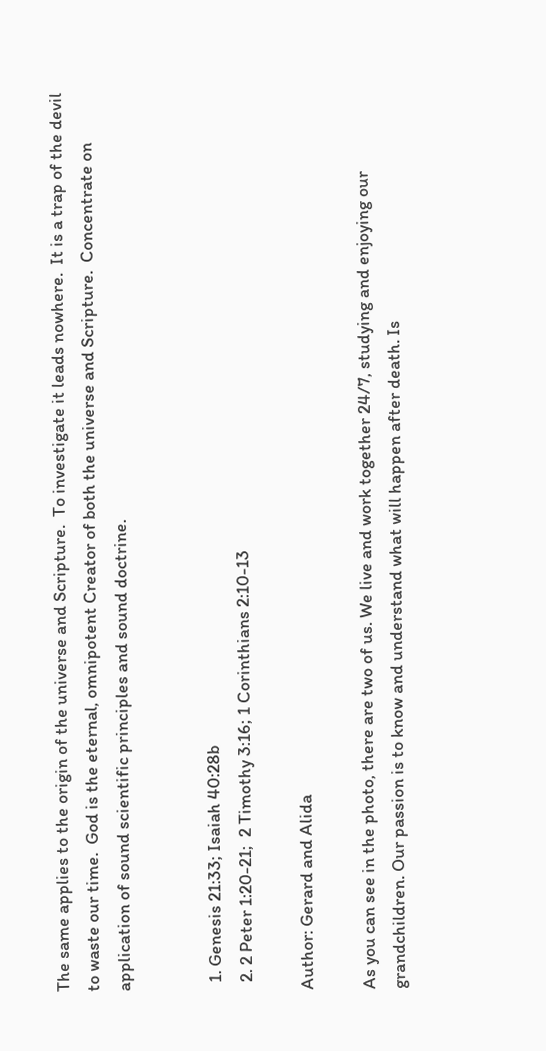The same applies to the origin of the universe and Scripture.  To investigate it leads nowhere.  It is a trap of the devil to waste our time.  God is the eternal, omnipotent Creator of both the universe and Scripture.  Concentrate on application of sound scientific principles and sound doctrine.


  1. Genesis 21:33; Isaiah 40:28b
  2. 2 Peter 1:20-21;  2 Timothy 3:16; 1 Corinthians 2:10-13

Author: Gerard and Alida

As you can see in the photo, there are two of us. We live and work together 24/7, studying and enjoying our grandchildren. Our passion is to know and understand what will happen after death. Is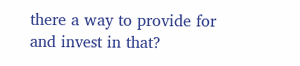there a way to provide for and invest in that?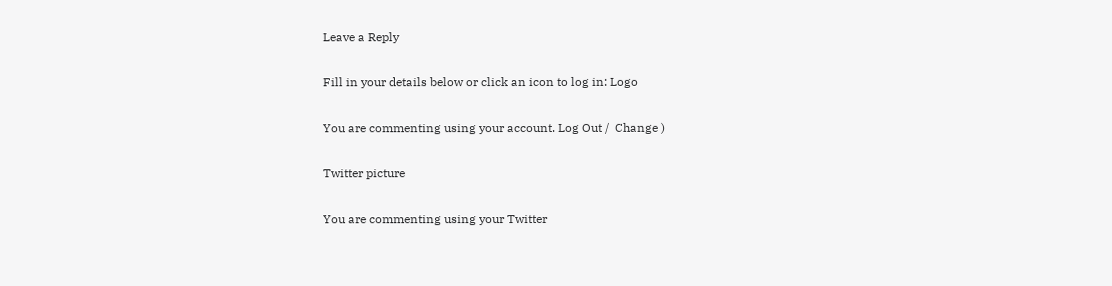Leave a Reply

Fill in your details below or click an icon to log in: Logo

You are commenting using your account. Log Out /  Change )

Twitter picture

You are commenting using your Twitter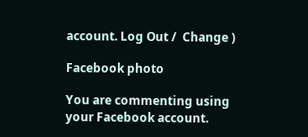account. Log Out /  Change )

Facebook photo

You are commenting using your Facebook account.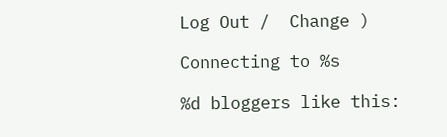Log Out /  Change )

Connecting to %s

%d bloggers like this: